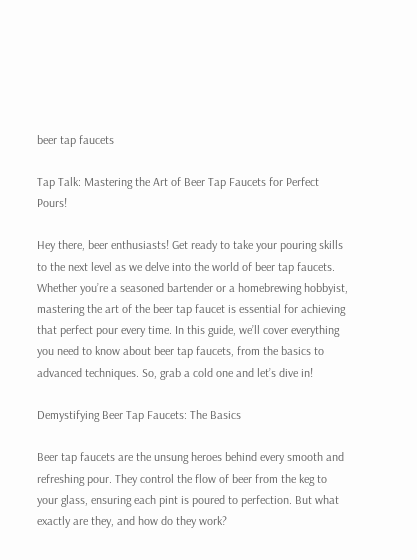beer tap faucets

Tap Talk: Mastering the Art of Beer Tap Faucets for Perfect Pours!

Hey there, beer enthusiasts! Get ready to take your pouring skills to the next level as we delve into the world of beer tap faucets. Whether you’re a seasoned bartender or a homebrewing hobbyist, mastering the art of the beer tap faucet is essential for achieving that perfect pour every time. In this guide, we’ll cover everything you need to know about beer tap faucets, from the basics to advanced techniques. So, grab a cold one and let’s dive in!

Demystifying Beer Tap Faucets: The Basics

Beer tap faucets are the unsung heroes behind every smooth and refreshing pour. They control the flow of beer from the keg to your glass, ensuring each pint is poured to perfection. But what exactly are they, and how do they work?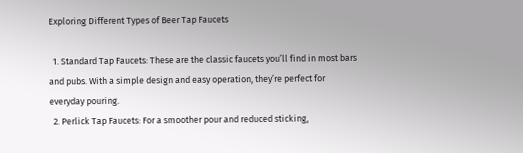Exploring Different Types of Beer Tap Faucets

  1. Standard Tap Faucets: These are the classic faucets you’ll find in most bars and pubs. With a simple design and easy operation, they’re perfect for everyday pouring.
  2. Perlick Tap Faucets: For a smoother pour and reduced sticking,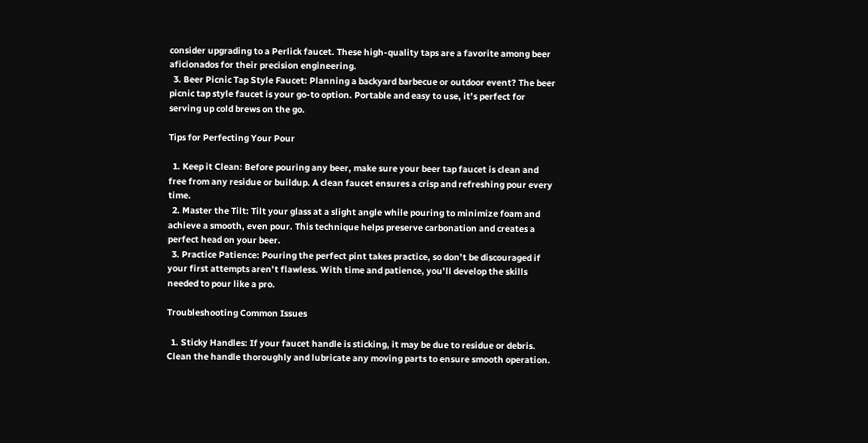consider upgrading to a Perlick faucet. These high-quality taps are a favorite among beer aficionados for their precision engineering.
  3. Beer Picnic Tap Style Faucet: Planning a backyard barbecue or outdoor event? The beer picnic tap style faucet is your go-to option. Portable and easy to use, it’s perfect for serving up cold brews on the go.

Tips for Perfecting Your Pour

  1. Keep it Clean: Before pouring any beer, make sure your beer tap faucet is clean and free from any residue or buildup. A clean faucet ensures a crisp and refreshing pour every time.
  2. Master the Tilt: Tilt your glass at a slight angle while pouring to minimize foam and achieve a smooth, even pour. This technique helps preserve carbonation and creates a perfect head on your beer.
  3. Practice Patience: Pouring the perfect pint takes practice, so don’t be discouraged if your first attempts aren’t flawless. With time and patience, you’ll develop the skills needed to pour like a pro.

Troubleshooting Common Issues

  1. Sticky Handles: If your faucet handle is sticking, it may be due to residue or debris. Clean the handle thoroughly and lubricate any moving parts to ensure smooth operation.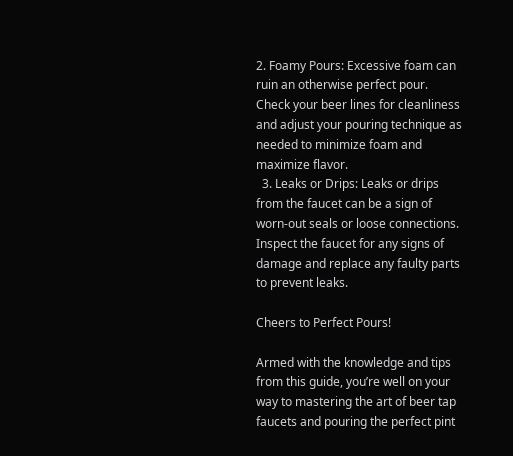2. Foamy Pours: Excessive foam can ruin an otherwise perfect pour. Check your beer lines for cleanliness and adjust your pouring technique as needed to minimize foam and maximize flavor.
  3. Leaks or Drips: Leaks or drips from the faucet can be a sign of worn-out seals or loose connections. Inspect the faucet for any signs of damage and replace any faulty parts to prevent leaks.

Cheers to Perfect Pours!

Armed with the knowledge and tips from this guide, you’re well on your way to mastering the art of beer tap faucets and pouring the perfect pint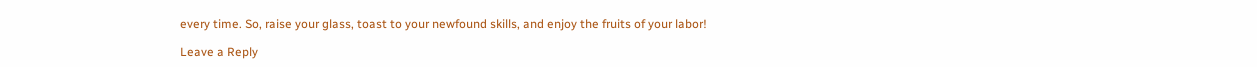every time. So, raise your glass, toast to your newfound skills, and enjoy the fruits of your labor!

Leave a Reply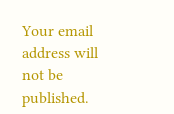Your email address will not be published.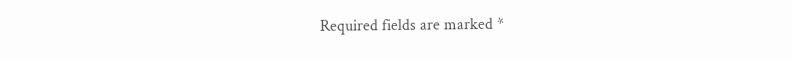Required fields are marked *